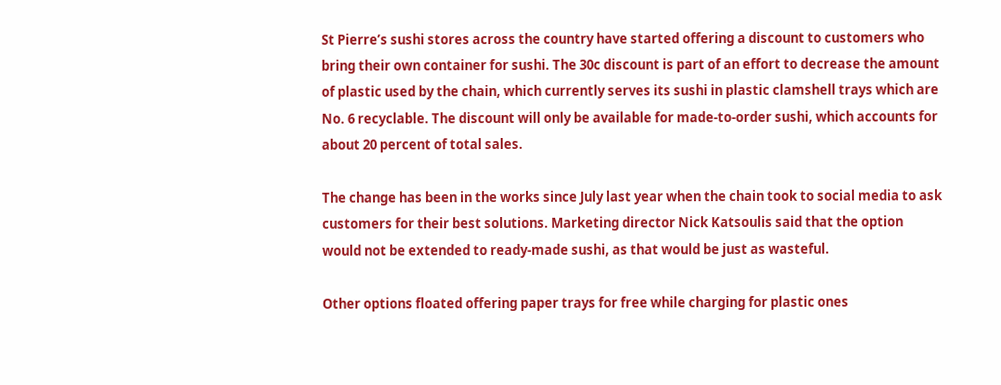St Pierre’s sushi stores across the country have started offering a discount to customers who bring their own container for sushi. The 30c discount is part of an effort to decrease the amount of plastic used by the chain, which currently serves its sushi in plastic clamshell trays which are No. 6 recyclable. The discount will only be available for made-to-order sushi, which accounts for about 20 percent of total sales.

The change has been in the works since July last year when the chain took to social media to ask customers for their best solutions. Marketing director Nick Katsoulis said that the option would not be extended to ready-made sushi, as that would be just as wasteful.

Other options floated offering paper trays for free while charging for plastic ones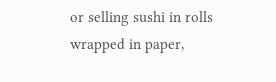or selling sushi in rolls wrapped in paper,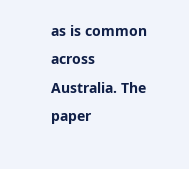as is common across Australia. The paper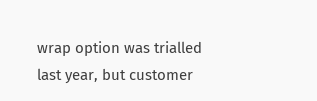wrap option was trialled last year, but customer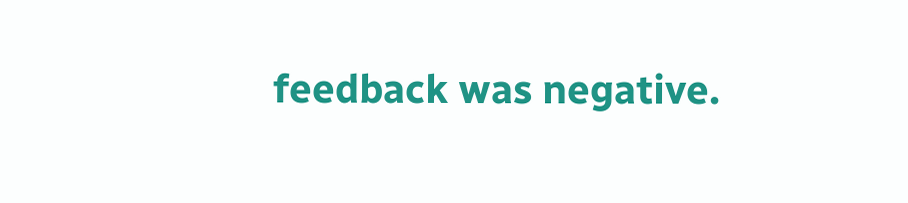feedback was negative.